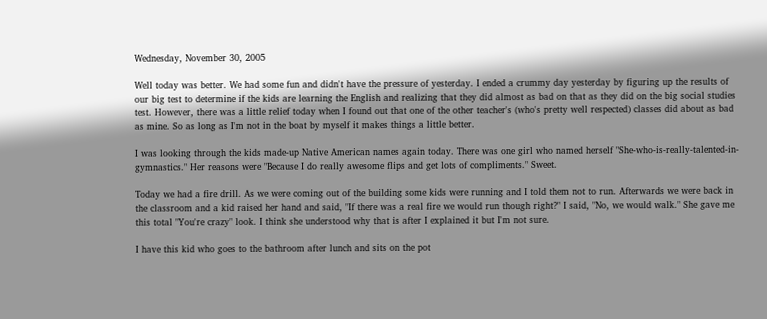Wednesday, November 30, 2005

Well today was better. We had some fun and didn't have the pressure of yesterday. I ended a crummy day yesterday by figuring up the results of our big test to determine if the kids are learning the English and realizing that they did almost as bad on that as they did on the big social studies test. However, there was a little relief today when I found out that one of the other teacher's (who's pretty well respected) classes did about as bad as mine. So as long as I'm not in the boat by myself it makes things a little better.

I was looking through the kids made-up Native American names again today. There was one girl who named herself "She-who-is-really-talented-in-gymnastics." Her reasons were "Because I do really awesome flips and get lots of compliments." Sweet.

Today we had a fire drill. As we were coming out of the building some kids were running and I told them not to run. Afterwards we were back in the classroom and a kid raised her hand and said, "If there was a real fire we would run though right?" I said, "No, we would walk." She gave me this total "You're crazy" look. I think she understood why that is after I explained it but I'm not sure.

I have this kid who goes to the bathroom after lunch and sits on the pot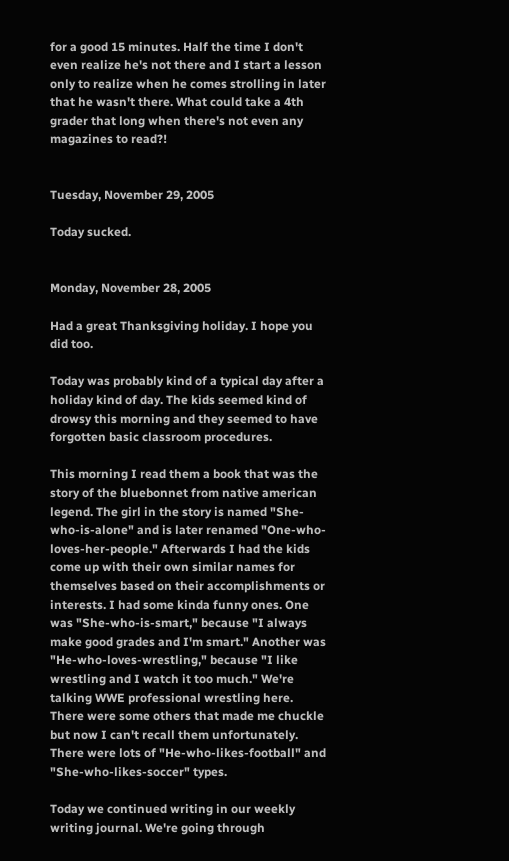for a good 15 minutes. Half the time I don't even realize he's not there and I start a lesson only to realize when he comes strolling in later that he wasn't there. What could take a 4th grader that long when there's not even any magazines to read?!


Tuesday, November 29, 2005

Today sucked.


Monday, November 28, 2005

Had a great Thanksgiving holiday. I hope you did too.

Today was probably kind of a typical day after a holiday kind of day. The kids seemed kind of drowsy this morning and they seemed to have forgotten basic classroom procedures.

This morning I read them a book that was the story of the bluebonnet from native american legend. The girl in the story is named "She-who-is-alone" and is later renamed "One-who-loves-her-people." Afterwards I had the kids come up with their own similar names for themselves based on their accomplishments or interests. I had some kinda funny ones. One was "She-who-is-smart," because "I always make good grades and I'm smart." Another was "He-who-loves-wrestling," because "I like wrestling and I watch it too much." We're talking WWE professional wrestling here. There were some others that made me chuckle but now I can't recall them unfortunately. There were lots of "He-who-likes-football" and "She-who-likes-soccer" types.

Today we continued writing in our weekly writing journal. We're going through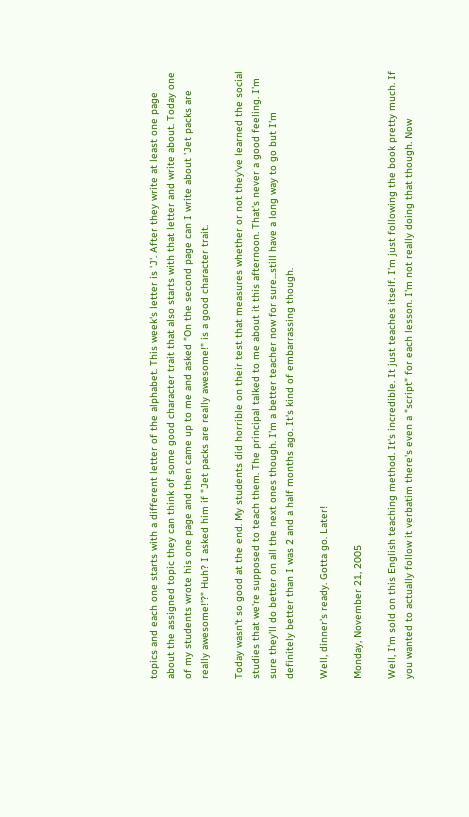topics and each one starts with a different letter of the alphabet. This week's letter is 'J'. After they write at least one page about the assigned topic they can think of some good character trait that also starts with that letter and write about. Today one of my students wrote his one page and then came up to me and asked "On the second page can I write about 'Jet packs are really awesome!'?" Huh? I asked him if "Jet packs are really awesome!" is a good character trait.

Today wasn't so good at the end. My students did horrible on their test that measures whether or not they've learned the social studies that we're supposed to teach them. The principal talked to me about it this afternoon. That's never a good feeling. I'm sure they'll do better on all the next ones though. I'm a better teacher now for sure...still have a long way to go but I'm definitely better than I was 2 and a half months ago. It's kind of embarrassing though.

Well, dinner's ready. Gotta go. Later!

Monday, November 21, 2005

Well, I'm sold on this English teaching method. It's incredible. It just teaches itself. I'm just following the book pretty much. If you wanted to actually follow it verbatim there's even a "script" for each lesson. I'm not really doing that though. Now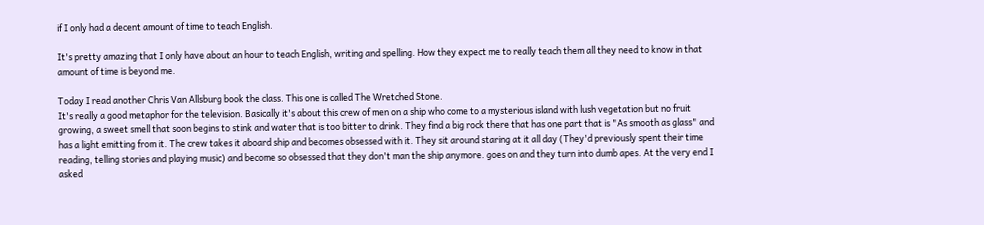if I only had a decent amount of time to teach English.

It's pretty amazing that I only have about an hour to teach English, writing and spelling. How they expect me to really teach them all they need to know in that amount of time is beyond me.

Today I read another Chris Van Allsburg book the class. This one is called The Wretched Stone.
It's really a good metaphor for the television. Basically it's about this crew of men on a ship who come to a mysterious island with lush vegetation but no fruit growing, a sweet smell that soon begins to stink and water that is too bitter to drink. They find a big rock there that has one part that is "As smooth as glass" and has a light emitting from it. The crew takes it aboard ship and becomes obsessed with it. They sit around staring at it all day (They'd previously spent their time reading, telling stories and playing music) and become so obsessed that they don't man the ship anymore. goes on and they turn into dumb apes. At the very end I asked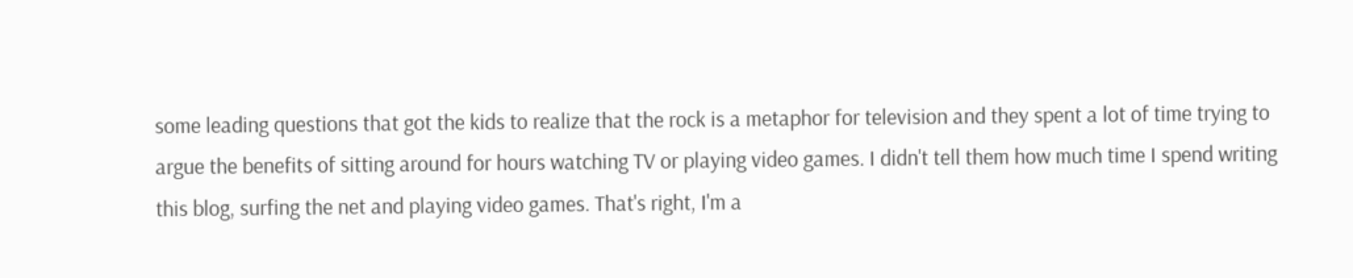some leading questions that got the kids to realize that the rock is a metaphor for television and they spent a lot of time trying to argue the benefits of sitting around for hours watching TV or playing video games. I didn't tell them how much time I spend writing this blog, surfing the net and playing video games. That's right, I'm a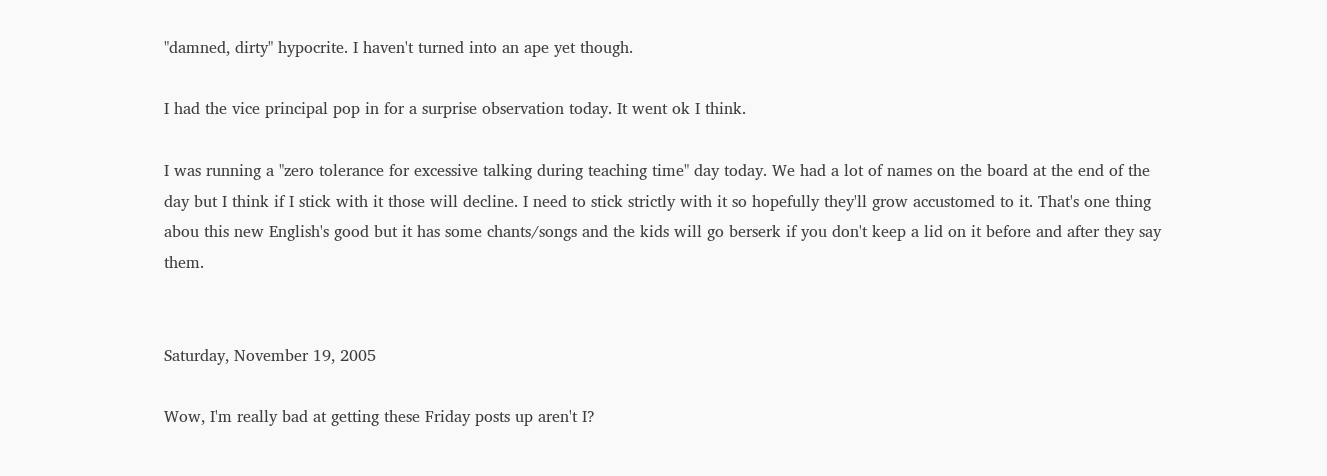"damned, dirty" hypocrite. I haven't turned into an ape yet though.

I had the vice principal pop in for a surprise observation today. It went ok I think.

I was running a "zero tolerance for excessive talking during teaching time" day today. We had a lot of names on the board at the end of the day but I think if I stick with it those will decline. I need to stick strictly with it so hopefully they'll grow accustomed to it. That's one thing abou this new English's good but it has some chants/songs and the kids will go berserk if you don't keep a lid on it before and after they say them.


Saturday, November 19, 2005

Wow, I'm really bad at getting these Friday posts up aren't I?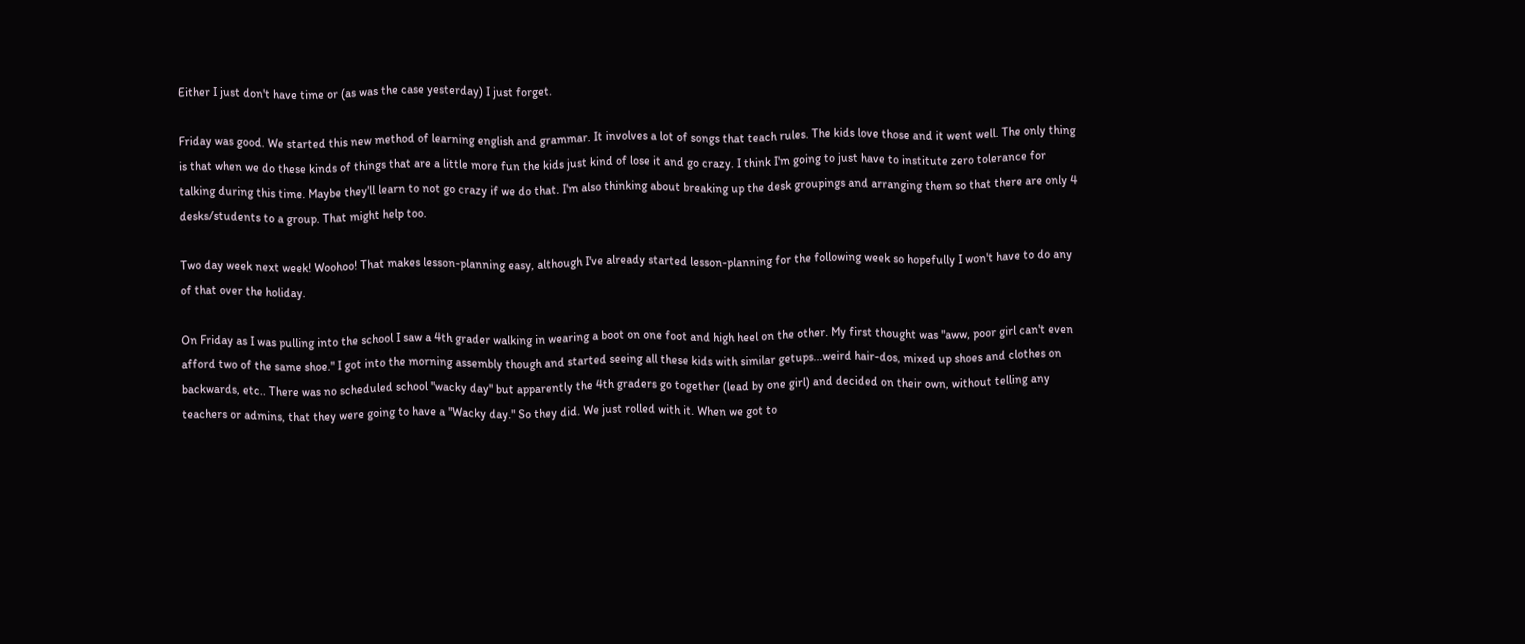Either I just don't have time or (as was the case yesterday) I just forget.

Friday was good. We started this new method of learning english and grammar. It involves a lot of songs that teach rules. The kids love those and it went well. The only thing is that when we do these kinds of things that are a little more fun the kids just kind of lose it and go crazy. I think I'm going to just have to institute zero tolerance for talking during this time. Maybe they'll learn to not go crazy if we do that. I'm also thinking about breaking up the desk groupings and arranging them so that there are only 4 desks/students to a group. That might help too.

Two day week next week! Woohoo! That makes lesson-planning easy, although I've already started lesson-planning for the following week so hopefully I won't have to do any of that over the holiday.

On Friday as I was pulling into the school I saw a 4th grader walking in wearing a boot on one foot and high heel on the other. My first thought was "aww, poor girl can't even afford two of the same shoe." I got into the morning assembly though and started seeing all these kids with similar getups...weird hair-dos, mixed up shoes and clothes on backwards, etc.. There was no scheduled school "wacky day" but apparently the 4th graders go together (lead by one girl) and decided on their own, without telling any teachers or admins, that they were going to have a "Wacky day." So they did. We just rolled with it. When we got to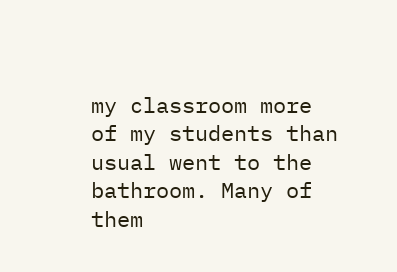my classroom more of my students than usual went to the bathroom. Many of them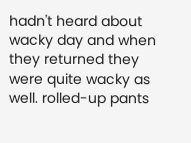hadn't heard about wacky day and when they returned they were quite wacky as well. rolled-up pants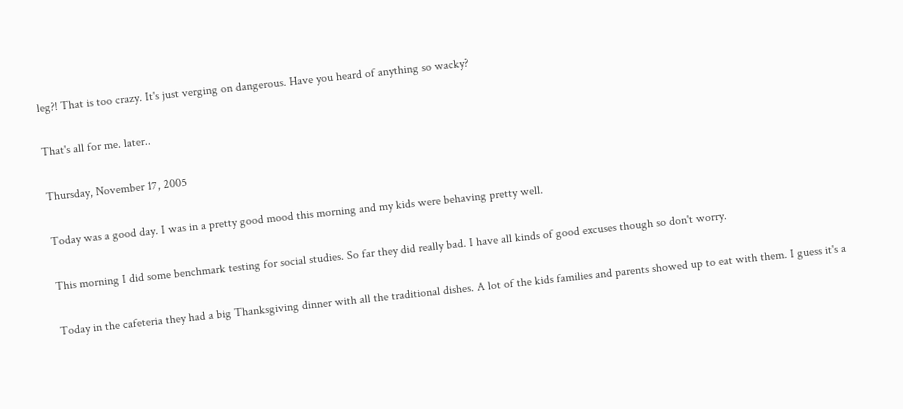leg?! That is too crazy. It's just verging on dangerous. Have you heard of anything so wacky?

That's all for me. later..

Thursday, November 17, 2005

Today was a good day. I was in a pretty good mood this morning and my kids were behaving pretty well.

This morning I did some benchmark testing for social studies. So far they did really bad. I have all kinds of good excuses though so don't worry.

Today in the cafeteria they had a big Thanksgiving dinner with all the traditional dishes. A lot of the kids families and parents showed up to eat with them. I guess it's a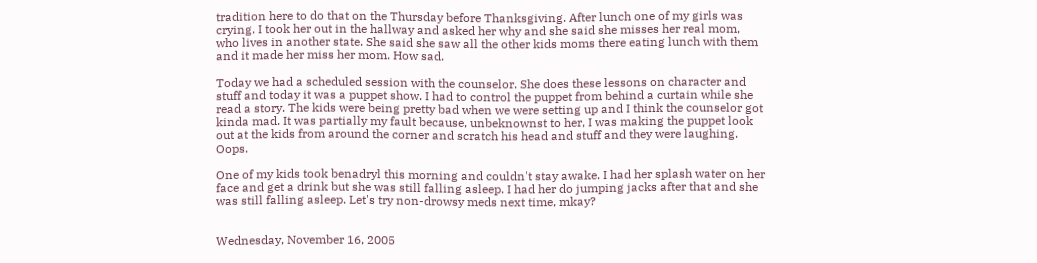tradition here to do that on the Thursday before Thanksgiving. After lunch one of my girls was crying. I took her out in the hallway and asked her why and she said she misses her real mom, who lives in another state. She said she saw all the other kids moms there eating lunch with them and it made her miss her mom. How sad.

Today we had a scheduled session with the counselor. She does these lessons on character and stuff and today it was a puppet show. I had to control the puppet from behind a curtain while she read a story. The kids were being pretty bad when we were setting up and I think the counselor got kinda mad. It was partially my fault because, unbeknownst to her, I was making the puppet look out at the kids from around the corner and scratch his head and stuff and they were laughing. Oops.

One of my kids took benadryl this morning and couldn't stay awake. I had her splash water on her face and get a drink but she was still falling asleep. I had her do jumping jacks after that and she was still falling asleep. Let's try non-drowsy meds next time, mkay?


Wednesday, November 16, 2005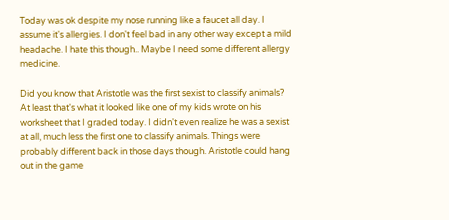Today was ok despite my nose running like a faucet all day. I assume it's allergies. I don't feel bad in any other way except a mild headache. I hate this though.. Maybe I need some different allergy medicine.

Did you know that Aristotle was the first sexist to classify animals? At least that's what it looked like one of my kids wrote on his worksheet that I graded today. I didn't even realize he was a sexist at all, much less the first one to classify animals. Things were probably different back in those days though. Aristotle could hang out in the game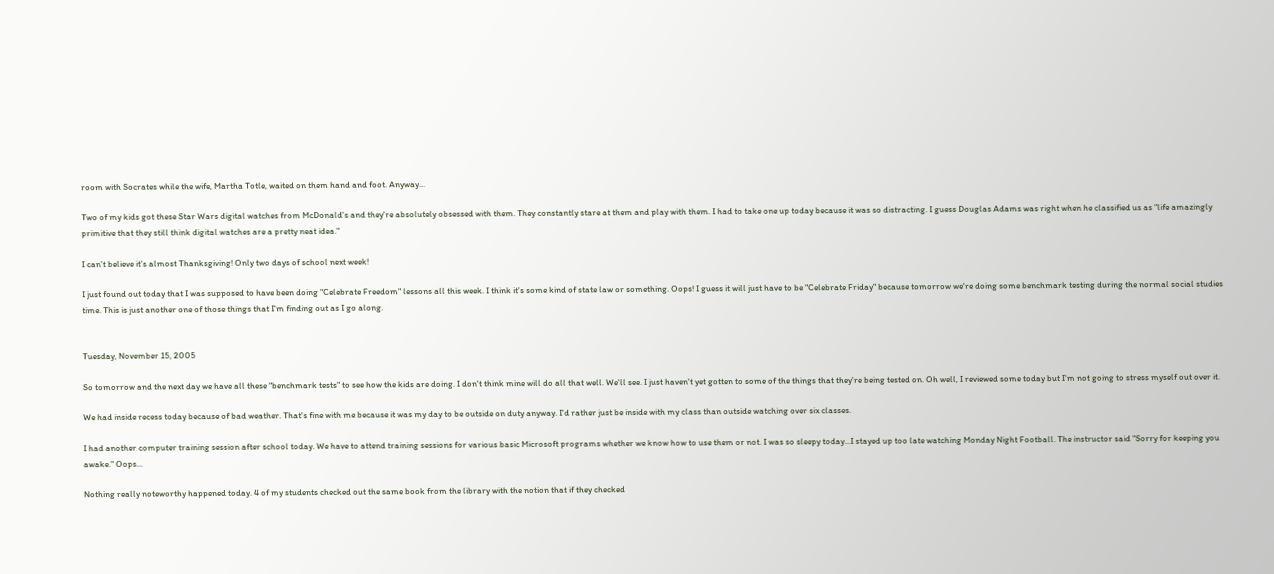room with Socrates while the wife, Martha Totle, waited on them hand and foot. Anyway...

Two of my kids got these Star Wars digital watches from McDonald's and they're absolutely obsessed with them. They constantly stare at them and play with them. I had to take one up today because it was so distracting. I guess Douglas Adams was right when he classified us as "life amazingly primitive that they still think digital watches are a pretty neat idea."

I can't believe it's almost Thanksgiving! Only two days of school next week!

I just found out today that I was supposed to have been doing "Celebrate Freedom" lessons all this week. I think it's some kind of state law or something. Oops! I guess it will just have to be "Celebrate Friday" because tomorrow we're doing some benchmark testing during the normal social studies time. This is just another one of those things that I'm finding out as I go along.


Tuesday, November 15, 2005

So tomorrow and the next day we have all these "benchmark tests" to see how the kids are doing. I don't think mine will do all that well. We'll see. I just haven't yet gotten to some of the things that they're being tested on. Oh well, I reviewed some today but I'm not going to stress myself out over it.

We had inside recess today because of bad weather. That's fine with me because it was my day to be outside on duty anyway. I'd rather just be inside with my class than outside watching over six classes.

I had another computer training session after school today. We have to attend training sessions for various basic Microsoft programs whether we know how to use them or not. I was so sleepy today...I stayed up too late watching Monday Night Football. The instructor said "Sorry for keeping you awake." Oops...

Nothing really noteworthy happened today. 4 of my students checked out the same book from the library with the notion that if they checked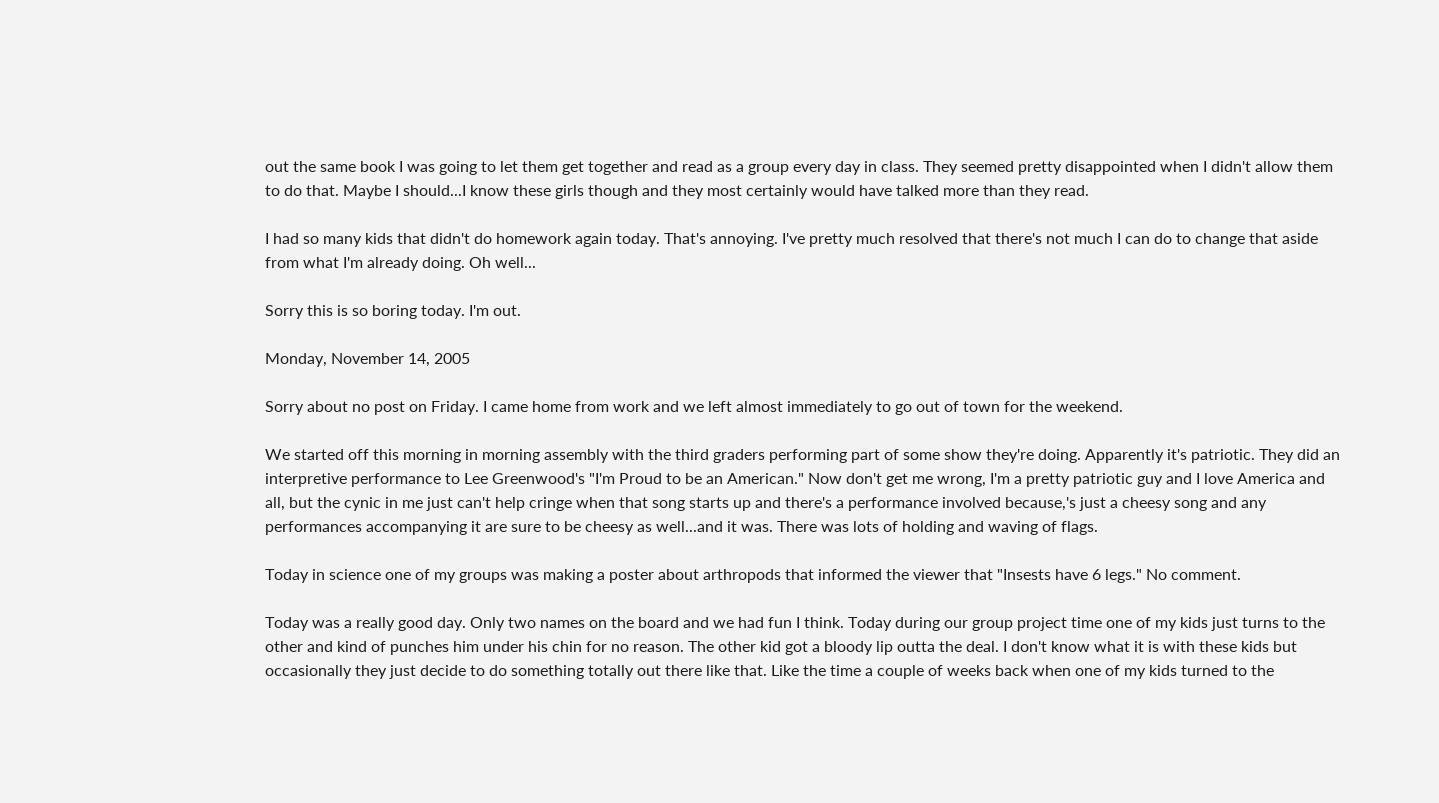out the same book I was going to let them get together and read as a group every day in class. They seemed pretty disappointed when I didn't allow them to do that. Maybe I should...I know these girls though and they most certainly would have talked more than they read.

I had so many kids that didn't do homework again today. That's annoying. I've pretty much resolved that there's not much I can do to change that aside from what I'm already doing. Oh well...

Sorry this is so boring today. I'm out.

Monday, November 14, 2005

Sorry about no post on Friday. I came home from work and we left almost immediately to go out of town for the weekend.

We started off this morning in morning assembly with the third graders performing part of some show they're doing. Apparently it's patriotic. They did an interpretive performance to Lee Greenwood's "I'm Proud to be an American." Now don't get me wrong, I'm a pretty patriotic guy and I love America and all, but the cynic in me just can't help cringe when that song starts up and there's a performance involved because,'s just a cheesy song and any performances accompanying it are sure to be cheesy as well...and it was. There was lots of holding and waving of flags.

Today in science one of my groups was making a poster about arthropods that informed the viewer that "Insests have 6 legs." No comment.

Today was a really good day. Only two names on the board and we had fun I think. Today during our group project time one of my kids just turns to the other and kind of punches him under his chin for no reason. The other kid got a bloody lip outta the deal. I don't know what it is with these kids but occasionally they just decide to do something totally out there like that. Like the time a couple of weeks back when one of my kids turned to the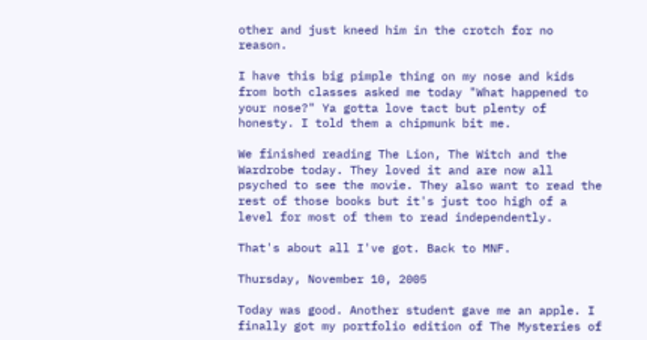other and just kneed him in the crotch for no reason.

I have this big pimple thing on my nose and kids from both classes asked me today "What happened to your nose?" Ya gotta love tact but plenty of honesty. I told them a chipmunk bit me.

We finished reading The Lion, The Witch and the Wardrobe today. They loved it and are now all psyched to see the movie. They also want to read the rest of those books but it's just too high of a level for most of them to read independently.

That's about all I've got. Back to MNF.

Thursday, November 10, 2005

Today was good. Another student gave me an apple. I finally got my portfolio edition of The Mysteries of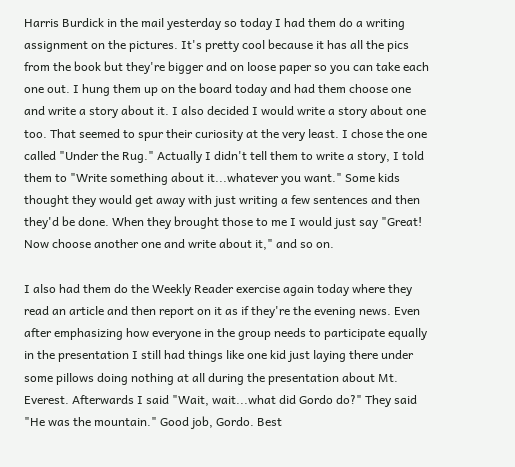Harris Burdick in the mail yesterday so today I had them do a writing assignment on the pictures. It's pretty cool because it has all the pics from the book but they're bigger and on loose paper so you can take each one out. I hung them up on the board today and had them choose one and write a story about it. I also decided I would write a story about one too. That seemed to spur their curiosity at the very least. I chose the one called "Under the Rug." Actually I didn't tell them to write a story, I told them to "Write something about it...whatever you want." Some kids thought they would get away with just writing a few sentences and then they'd be done. When they brought those to me I would just say "Great! Now choose another one and write about it," and so on.

I also had them do the Weekly Reader exercise again today where they read an article and then report on it as if they're the evening news. Even after emphasizing how everyone in the group needs to participate equally in the presentation I still had things like one kid just laying there under some pillows doing nothing at all during the presentation about Mt. Everest. Afterwards I said "Wait, wait...what did Gordo do?" They said "He was the mountain." Good job, Gordo. Best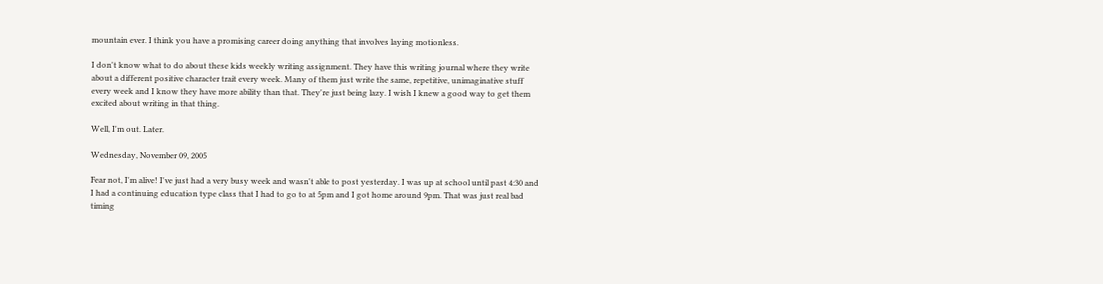mountain ever. I think you have a promising career doing anything that involves laying motionless.

I don't know what to do about these kids weekly writing assignment. They have this writing journal where they write about a different positive character trait every week. Many of them just write the same, repetitive, unimaginative stuff every week and I know they have more ability than that. They're just being lazy. I wish I knew a good way to get them excited about writing in that thing.

Well, I'm out. Later.

Wednesday, November 09, 2005

Fear not, I'm alive! I've just had a very busy week and wasn't able to post yesterday. I was up at school until past 4:30 and I had a continuing education type class that I had to go to at 5pm and I got home around 9pm. That was just real bad timing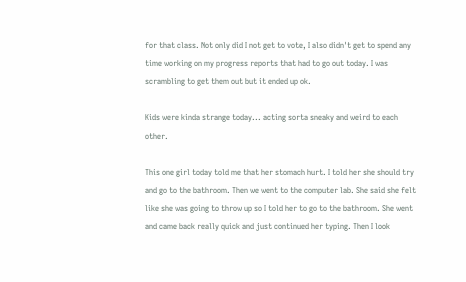for that class. Not only did I not get to vote, I also didn't get to spend any time working on my progress reports that had to go out today. I was scrambling to get them out but it ended up ok.

Kids were kinda strange today... acting sorta sneaky and weird to each other.

This one girl today told me that her stomach hurt. I told her she should try and go to the bathroom. Then we went to the computer lab. She said she felt like she was going to throw up so I told her to go to the bathroom. She went and came back really quick and just continued her typing. Then I look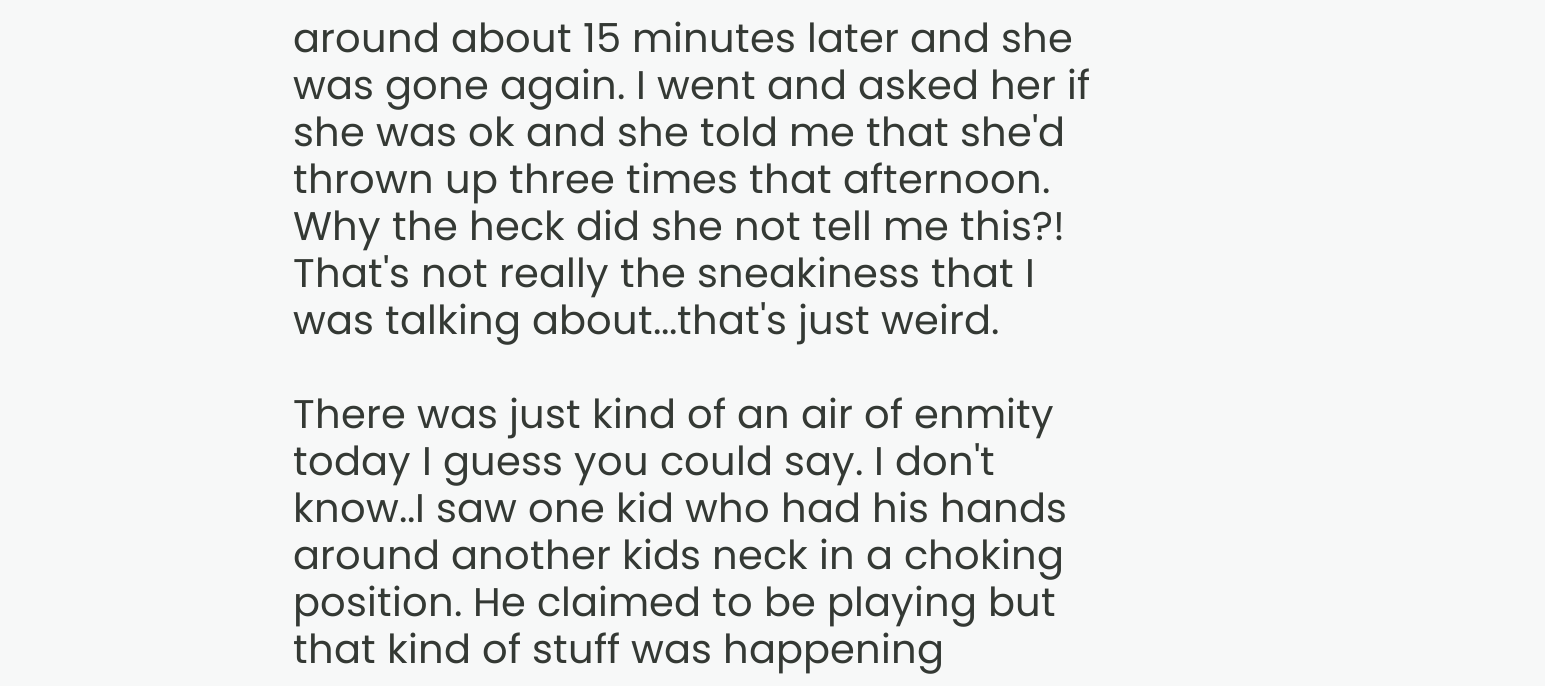around about 15 minutes later and she was gone again. I went and asked her if she was ok and she told me that she'd thrown up three times that afternoon. Why the heck did she not tell me this?! That's not really the sneakiness that I was talking about...that's just weird.

There was just kind of an air of enmity today I guess you could say. I don't know..I saw one kid who had his hands around another kids neck in a choking position. He claimed to be playing but that kind of stuff was happening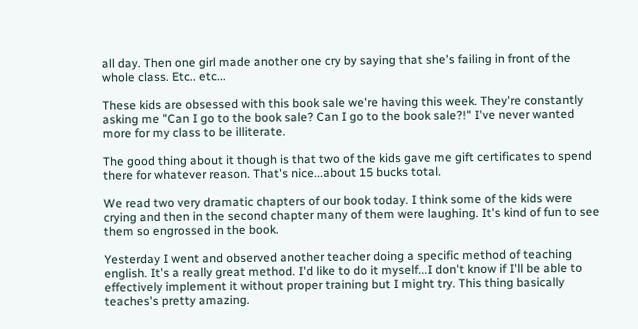all day. Then one girl made another one cry by saying that she's failing in front of the whole class. Etc.. etc...

These kids are obsessed with this book sale we're having this week. They're constantly asking me "Can I go to the book sale? Can I go to the book sale?!" I've never wanted more for my class to be illiterate.

The good thing about it though is that two of the kids gave me gift certificates to spend there for whatever reason. That's nice...about 15 bucks total.

We read two very dramatic chapters of our book today. I think some of the kids were crying and then in the second chapter many of them were laughing. It's kind of fun to see them so engrossed in the book.

Yesterday I went and observed another teacher doing a specific method of teaching english. It's a really great method. I'd like to do it myself...I don't know if I'll be able to effectively implement it without proper training but I might try. This thing basically teaches's pretty amazing.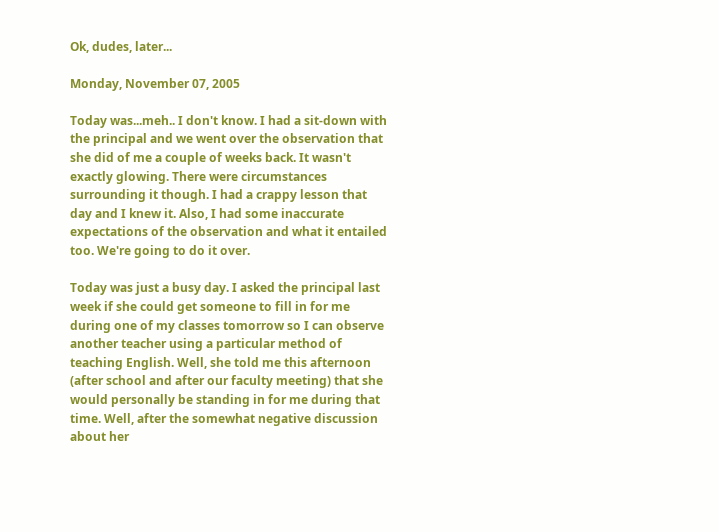Ok, dudes, later...

Monday, November 07, 2005

Today was...meh.. I don't know. I had a sit-down with the principal and we went over the observation that she did of me a couple of weeks back. It wasn't exactly glowing. There were circumstances surrounding it though. I had a crappy lesson that day and I knew it. Also, I had some inaccurate expectations of the observation and what it entailed too. We're going to do it over.

Today was just a busy day. I asked the principal last week if she could get someone to fill in for me during one of my classes tomorrow so I can observe another teacher using a particular method of teaching English. Well, she told me this afternoon (after school and after our faculty meeting) that she would personally be standing in for me during that time. Well, after the somewhat negative discussion about her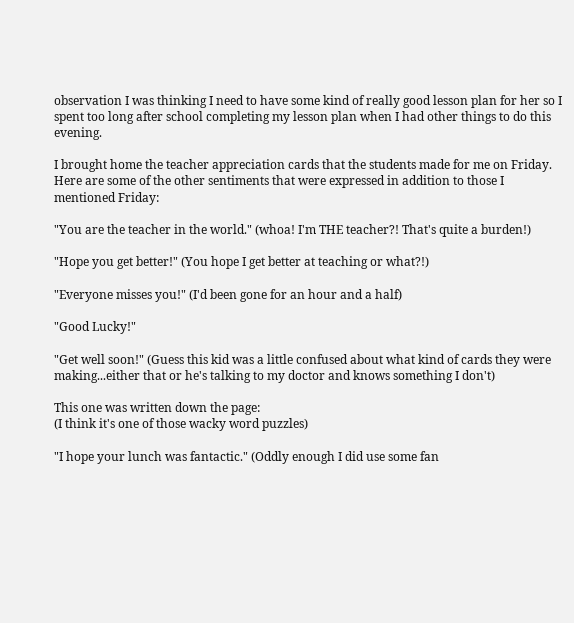observation I was thinking I need to have some kind of really good lesson plan for her so I spent too long after school completing my lesson plan when I had other things to do this evening.

I brought home the teacher appreciation cards that the students made for me on Friday. Here are some of the other sentiments that were expressed in addition to those I mentioned Friday:

"You are the teacher in the world." (whoa! I'm THE teacher?! That's quite a burden!)

"Hope you get better!" (You hope I get better at teaching or what?!)

"Everyone misses you!" (I'd been gone for an hour and a half)

"Good Lucky!"

"Get well soon!" (Guess this kid was a little confused about what kind of cards they were making...either that or he's talking to my doctor and knows something I don't)

This one was written down the page:
(I think it's one of those wacky word puzzles)

"I hope your lunch was fantactic." (Oddly enough I did use some fan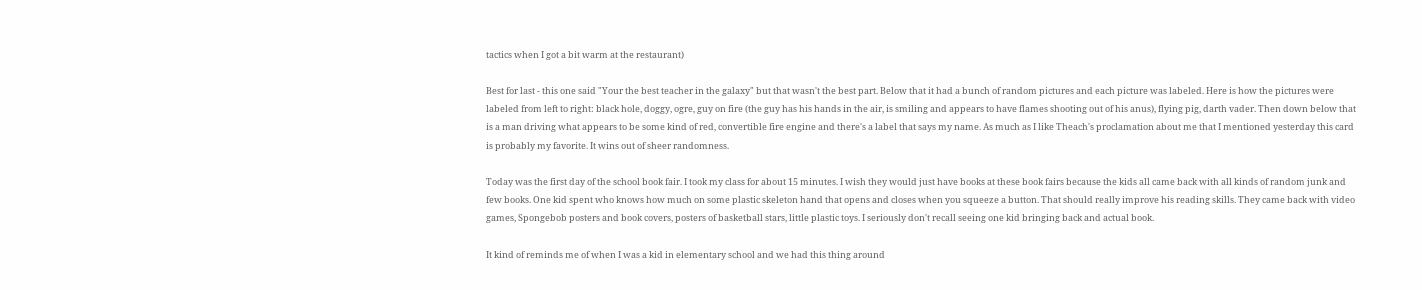tactics when I got a bit warm at the restaurant)

Best for last - this one said "Your the best teacher in the galaxy" but that wasn't the best part. Below that it had a bunch of random pictures and each picture was labeled. Here is how the pictures were labeled from left to right: black hole, doggy, ogre, guy on fire (the guy has his hands in the air, is smiling and appears to have flames shooting out of his anus), flying pig, darth vader. Then down below that is a man driving what appears to be some kind of red, convertible fire engine and there's a label that says my name. As much as I like Theach's proclamation about me that I mentioned yesterday this card is probably my favorite. It wins out of sheer randomness.

Today was the first day of the school book fair. I took my class for about 15 minutes. I wish they would just have books at these book fairs because the kids all came back with all kinds of random junk and few books. One kid spent who knows how much on some plastic skeleton hand that opens and closes when you squeeze a button. That should really improve his reading skills. They came back with video games, Spongebob posters and book covers, posters of basketball stars, little plastic toys. I seriously don't recall seeing one kid bringing back and actual book.

It kind of reminds me of when I was a kid in elementary school and we had this thing around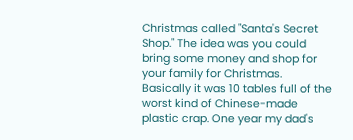Christmas called "Santa's Secret Shop." The idea was you could bring some money and shop for your family for Christmas. Basically it was 10 tables full of the worst kind of Chinese-made plastic crap. One year my dad's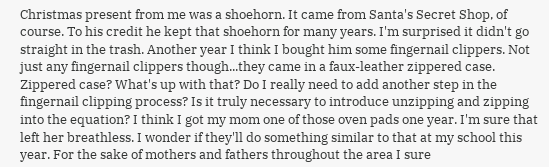Christmas present from me was a shoehorn. It came from Santa's Secret Shop, of course. To his credit he kept that shoehorn for many years. I'm surprised it didn't go straight in the trash. Another year I think I bought him some fingernail clippers. Not just any fingernail clippers though...they came in a faux-leather zippered case. Zippered case? What's up with that? Do I really need to add another step in the fingernail clipping process? Is it truly necessary to introduce unzipping and zipping into the equation? I think I got my mom one of those oven pads one year. I'm sure that left her breathless. I wonder if they'll do something similar to that at my school this year. For the sake of mothers and fathers throughout the area I sure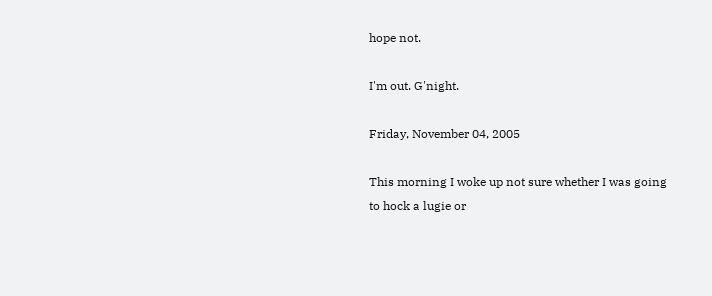hope not.

I'm out. G'night.

Friday, November 04, 2005

This morning I woke up not sure whether I was going to hock a lugie or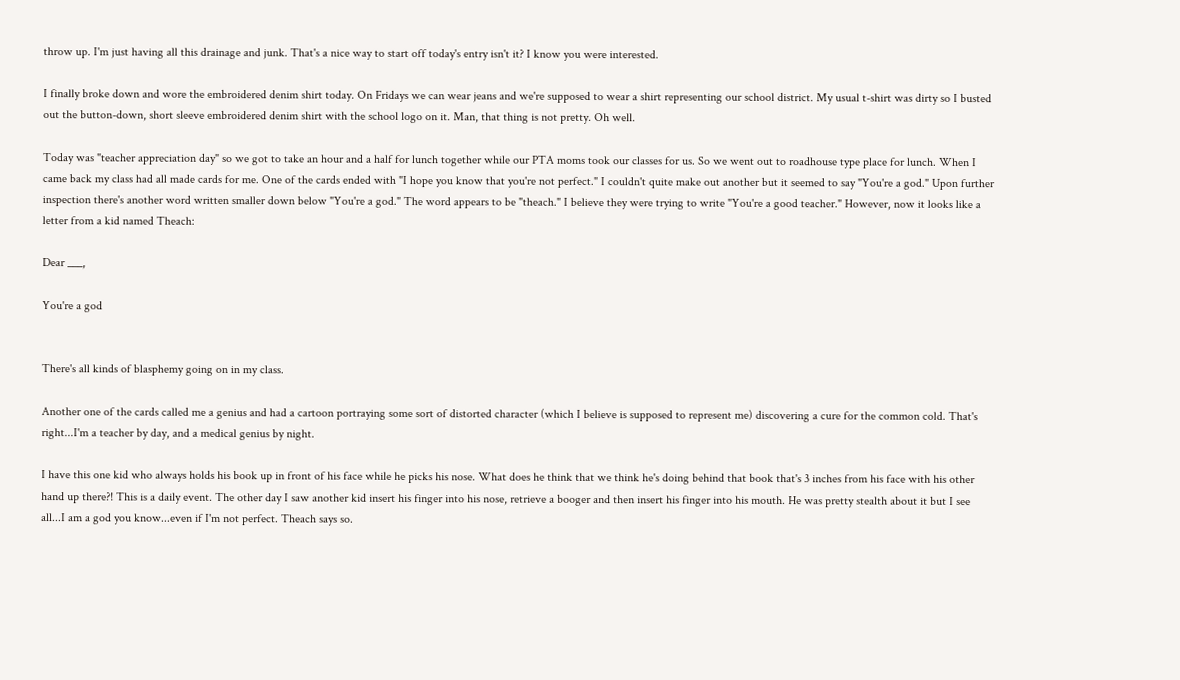throw up. I'm just having all this drainage and junk. That's a nice way to start off today's entry isn't it? I know you were interested.

I finally broke down and wore the embroidered denim shirt today. On Fridays we can wear jeans and we're supposed to wear a shirt representing our school district. My usual t-shirt was dirty so I busted out the button-down, short sleeve embroidered denim shirt with the school logo on it. Man, that thing is not pretty. Oh well.

Today was "teacher appreciation day" so we got to take an hour and a half for lunch together while our PTA moms took our classes for us. So we went out to roadhouse type place for lunch. When I came back my class had all made cards for me. One of the cards ended with "I hope you know that you're not perfect." I couldn't quite make out another but it seemed to say "You're a god." Upon further inspection there's another word written smaller down below "You're a god." The word appears to be "theach." I believe they were trying to write "You're a good teacher." However, now it looks like a letter from a kid named Theach:

Dear ___,

You're a god


There's all kinds of blasphemy going on in my class.

Another one of the cards called me a genius and had a cartoon portraying some sort of distorted character (which I believe is supposed to represent me) discovering a cure for the common cold. That's right...I'm a teacher by day, and a medical genius by night.

I have this one kid who always holds his book up in front of his face while he picks his nose. What does he think that we think he's doing behind that book that's 3 inches from his face with his other hand up there?! This is a daily event. The other day I saw another kid insert his finger into his nose, retrieve a booger and then insert his finger into his mouth. He was pretty stealth about it but I see all...I am a god you know...even if I'm not perfect. Theach says so.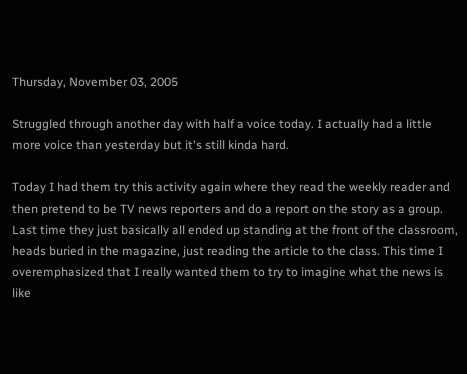Thursday, November 03, 2005

Struggled through another day with half a voice today. I actually had a little more voice than yesterday but it's still kinda hard.

Today I had them try this activity again where they read the weekly reader and then pretend to be TV news reporters and do a report on the story as a group. Last time they just basically all ended up standing at the front of the classroom, heads buried in the magazine, just reading the article to the class. This time I overemphasized that I really wanted them to try to imagine what the news is like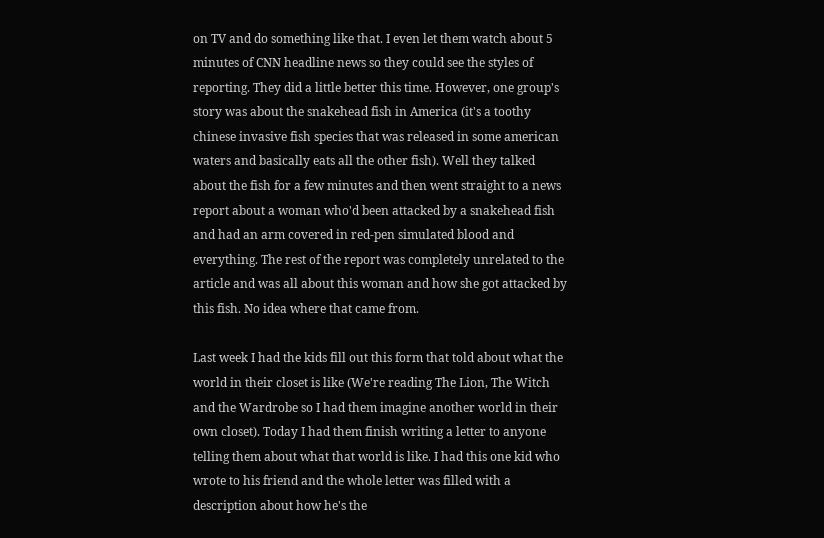on TV and do something like that. I even let them watch about 5 minutes of CNN headline news so they could see the styles of reporting. They did a little better this time. However, one group's story was about the snakehead fish in America (it's a toothy chinese invasive fish species that was released in some american waters and basically eats all the other fish). Well they talked about the fish for a few minutes and then went straight to a news report about a woman who'd been attacked by a snakehead fish and had an arm covered in red-pen simulated blood and everything. The rest of the report was completely unrelated to the article and was all about this woman and how she got attacked by this fish. No idea where that came from.

Last week I had the kids fill out this form that told about what the world in their closet is like (We're reading The Lion, The Witch and the Wardrobe so I had them imagine another world in their own closet). Today I had them finish writing a letter to anyone telling them about what that world is like. I had this one kid who wrote to his friend and the whole letter was filled with a description about how he's the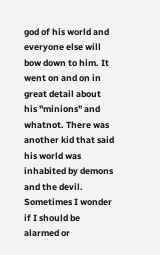god of his world and everyone else will bow down to him. It went on and on in great detail about his "minions" and whatnot. There was another kid that said his world was inhabited by demons and the devil. Sometimes I wonder if I should be alarmed or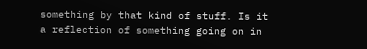something by that kind of stuff. Is it a reflection of something going on in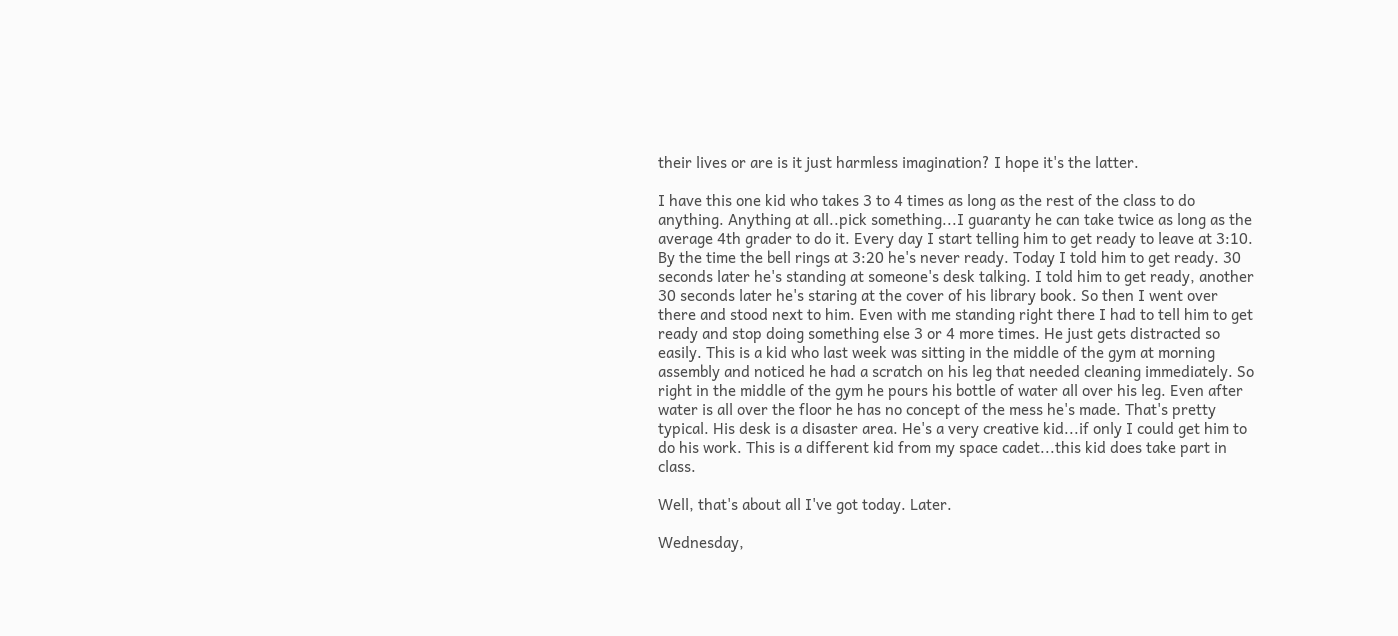their lives or are is it just harmless imagination? I hope it's the latter.

I have this one kid who takes 3 to 4 times as long as the rest of the class to do anything. Anything at all..pick something...I guaranty he can take twice as long as the average 4th grader to do it. Every day I start telling him to get ready to leave at 3:10. By the time the bell rings at 3:20 he's never ready. Today I told him to get ready. 30 seconds later he's standing at someone's desk talking. I told him to get ready, another 30 seconds later he's staring at the cover of his library book. So then I went over there and stood next to him. Even with me standing right there I had to tell him to get ready and stop doing something else 3 or 4 more times. He just gets distracted so easily. This is a kid who last week was sitting in the middle of the gym at morning assembly and noticed he had a scratch on his leg that needed cleaning immediately. So right in the middle of the gym he pours his bottle of water all over his leg. Even after water is all over the floor he has no concept of the mess he's made. That's pretty typical. His desk is a disaster area. He's a very creative kid...if only I could get him to do his work. This is a different kid from my space cadet...this kid does take part in class.

Well, that's about all I've got today. Later.

Wednesday,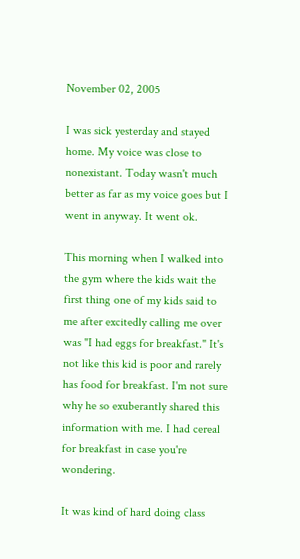November 02, 2005

I was sick yesterday and stayed home. My voice was close to nonexistant. Today wasn't much better as far as my voice goes but I went in anyway. It went ok.

This morning when I walked into the gym where the kids wait the first thing one of my kids said to me after excitedly calling me over was "I had eggs for breakfast." It's not like this kid is poor and rarely has food for breakfast. I'm not sure why he so exuberantly shared this information with me. I had cereal for breakfast in case you're wondering.

It was kind of hard doing class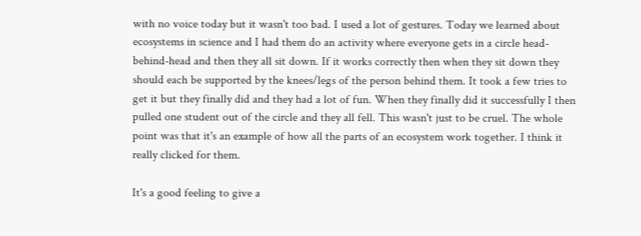with no voice today but it wasn't too bad. I used a lot of gestures. Today we learned about ecosystems in science and I had them do an activity where everyone gets in a circle head-behind-head and then they all sit down. If it works correctly then when they sit down they should each be supported by the knees/legs of the person behind them. It took a few tries to get it but they finally did and they had a lot of fun. When they finally did it successfully I then pulled one student out of the circle and they all fell. This wasn't just to be cruel. The whole point was that it's an example of how all the parts of an ecosystem work together. I think it really clicked for them.

It's a good feeling to give a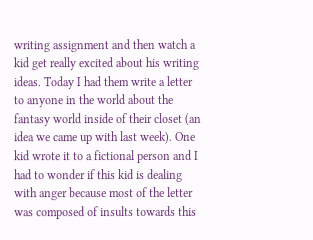writing assignment and then watch a kid get really excited about his writing ideas. Today I had them write a letter to anyone in the world about the fantasy world inside of their closet (an idea we came up with last week). One kid wrote it to a fictional person and I had to wonder if this kid is dealing with anger because most of the letter was composed of insults towards this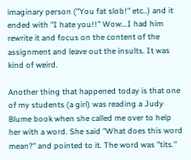imaginary person ("You fat slob!" etc..) and it ended with "I hate you!!" Wow...I had him rewrite it and focus on the content of the assignment and leave out the insults. It was kind of weird.

Another thing that happened today is that one of my students (a girl) was reading a Judy Blume book when she called me over to help her with a word. She said "What does this word mean?" and pointed to it. The word was "tits."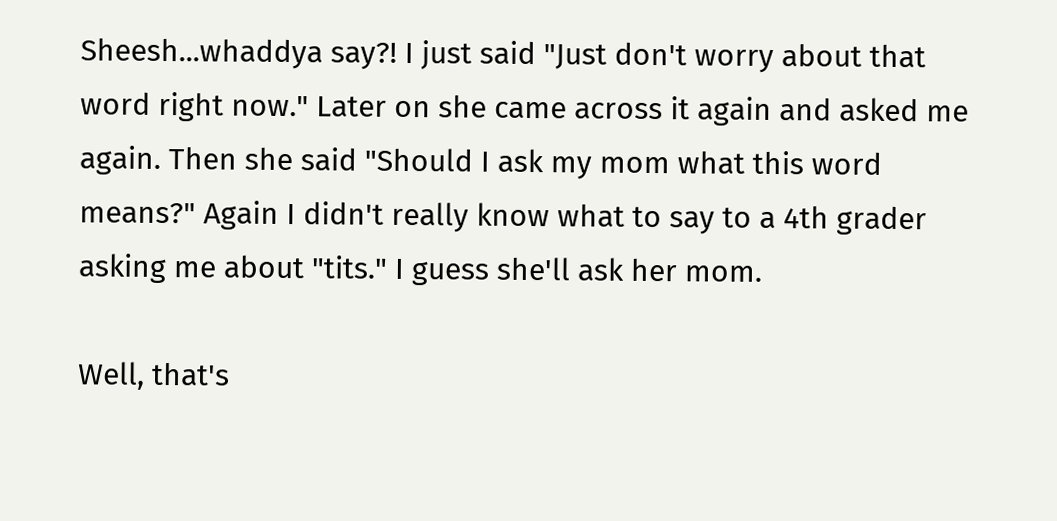Sheesh...whaddya say?! I just said "Just don't worry about that word right now." Later on she came across it again and asked me again. Then she said "Should I ask my mom what this word means?" Again I didn't really know what to say to a 4th grader asking me about "tits." I guess she'll ask her mom.

Well, that's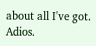about all I've got. Adios.